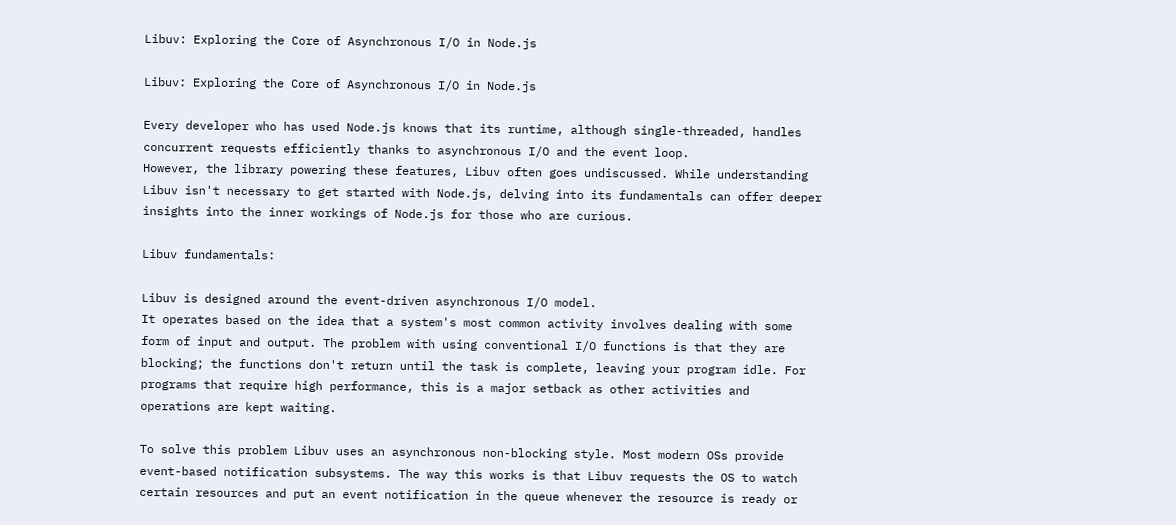Libuv: Exploring the Core of Asynchronous I/O in Node.js

Libuv: Exploring the Core of Asynchronous I/O in Node.js

Every developer who has used Node.js knows that its runtime, although single-threaded, handles concurrent requests efficiently thanks to asynchronous I/O and the event loop.
However, the library powering these features, Libuv often goes undiscussed. While understanding Libuv isn't necessary to get started with Node.js, delving into its fundamentals can offer deeper insights into the inner workings of Node.js for those who are curious.

Libuv fundamentals:

Libuv is designed around the event-driven asynchronous I/O model.
It operates based on the idea that a system's most common activity involves dealing with some form of input and output. The problem with using conventional I/O functions is that they are blocking; the functions don't return until the task is complete, leaving your program idle. For programs that require high performance, this is a major setback as other activities and operations are kept waiting.

To solve this problem Libuv uses an asynchronous non-blocking style. Most modern OSs provide event-based notification subsystems. The way this works is that Libuv requests the OS to watch certain resources and put an event notification in the queue whenever the resource is ready or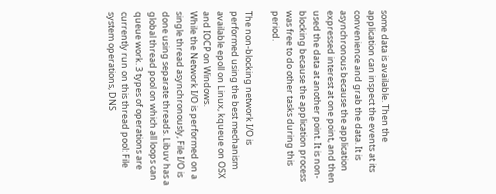some data is available. Then the application can inspect the events at its convenience and grab the data. It is asynchronous because the application expressed interest at one point, and then used the data at another point. It is non-blocking because the application process was free to do other tasks during this period.

The non-blocking network I/O is performed using the best mechanism available epoll on Linux, kqueue on OSX and IOCP on Windows.
While the Network I/O is performed on a single thread asynchronously, File I/O is done using separate threads. Libuv has a global thread pool on which all loops can queue work. 3 types of operations are currently run on this thread pool: File system operations, DNS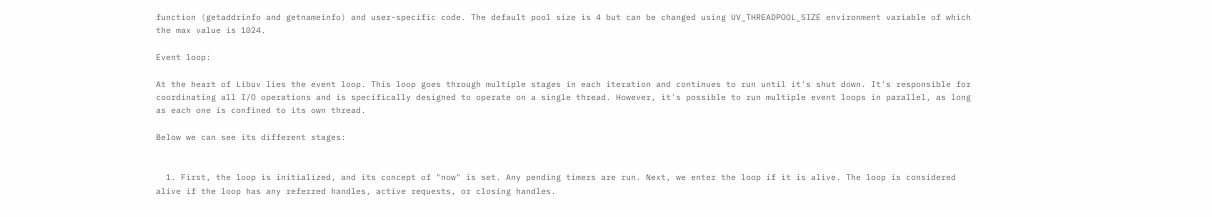function (getaddrinfo and getnameinfo) and user-specific code. The default pool size is 4 but can be changed using UV_THREADPOOL_SIZE environment variable of which the max value is 1024.

Event loop:

At the heart of Libuv lies the event loop. This loop goes through multiple stages in each iteration and continues to run until it's shut down. It's responsible for coordinating all I/O operations and is specifically designed to operate on a single thread. However, it's possible to run multiple event loops in parallel, as long as each one is confined to its own thread.

Below we can see its different stages:


  1. First, the loop is initialized, and its concept of "now" is set. Any pending timers are run. Next, we enter the loop if it is alive. The loop is considered alive if the loop has any referred handles, active requests, or closing handles.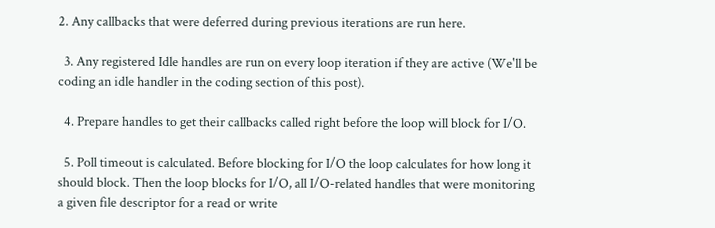2. Any callbacks that were deferred during previous iterations are run here.

  3. Any registered Idle handles are run on every loop iteration if they are active (We'll be coding an idle handler in the coding section of this post).

  4. Prepare handles to get their callbacks called right before the loop will block for I/O.

  5. Poll timeout is calculated. Before blocking for I/O the loop calculates for how long it should block. Then the loop blocks for I/O, all I/O-related handles that were monitoring a given file descriptor for a read or write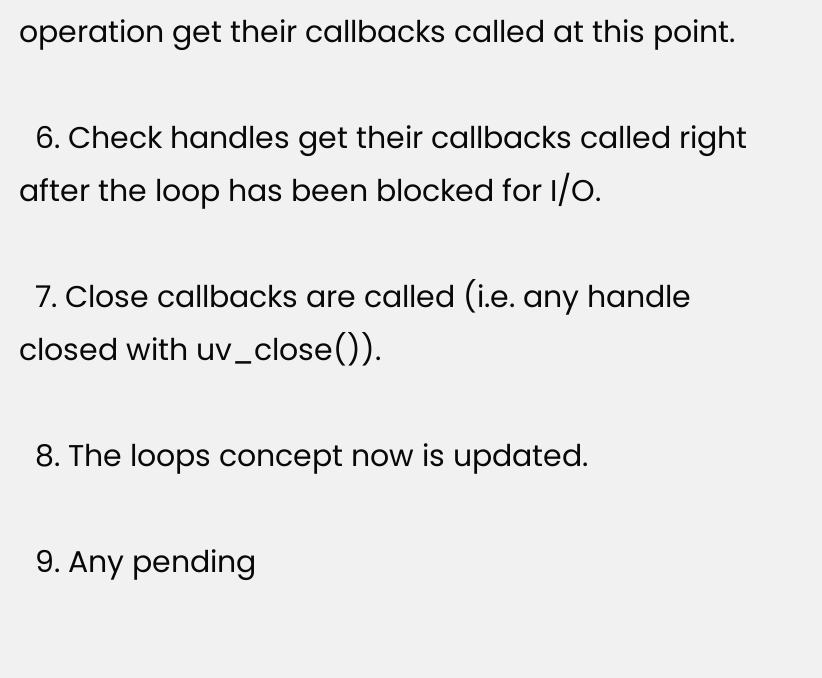operation get their callbacks called at this point.

  6. Check handles get their callbacks called right after the loop has been blocked for I/O.

  7. Close callbacks are called (i.e. any handle closed with uv_close()).

  8. The loops concept now is updated.

  9. Any pending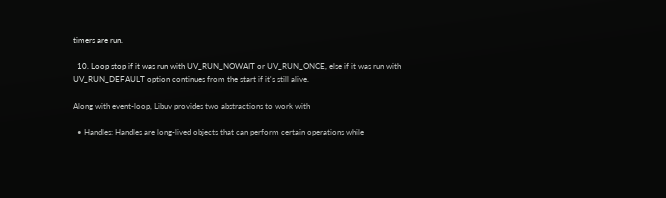timers are run.

  10. Loop stop if it was run with UV_RUN_NOWAIT or UV_RUN_ONCE, else if it was run with UV_RUN_DEFAULT option continues from the start if it's still alive.

Along with event-loop, Libuv provides two abstractions to work with

  • Handles: Handles are long-lived objects that can perform certain operations while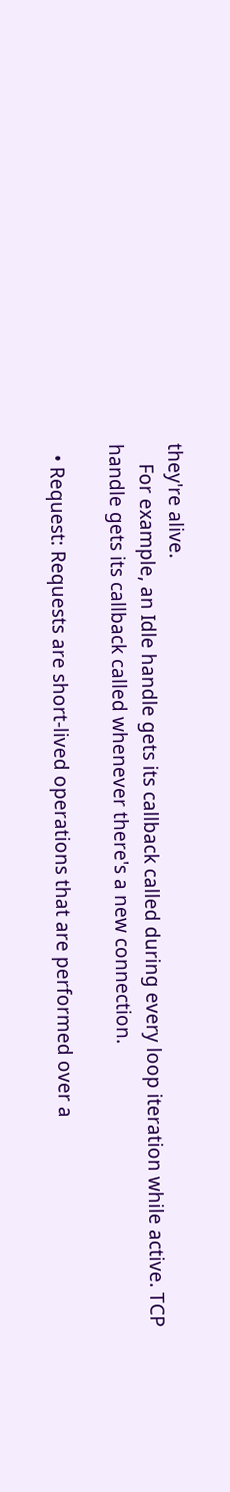they're alive.
    For example, an Idle handle gets its callback called during every loop iteration while active. TCP handle gets its callback called whenever there's a new connection.

  • Request: Requests are short-lived operations that are performed over a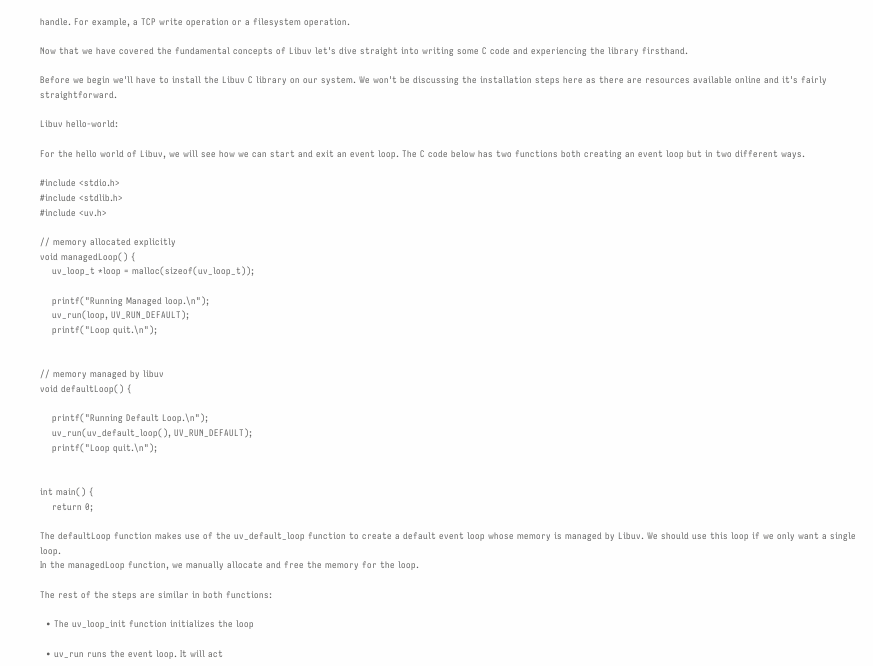handle. For example, a TCP write operation or a filesystem operation.

Now that we have covered the fundamental concepts of Libuv let's dive straight into writing some C code and experiencing the library firsthand.

Before we begin we'll have to install the Libuv C library on our system. We won't be discussing the installation steps here as there are resources available online and it's fairly straightforward.

Libuv hello-world:

For the hello world of Libuv, we will see how we can start and exit an event loop. The C code below has two functions both creating an event loop but in two different ways.

#include <stdio.h>
#include <stdlib.h>
#include <uv.h>

// memory allocated explicitly
void managedLoop() {
    uv_loop_t *loop = malloc(sizeof(uv_loop_t));

    printf("Running Managed loop.\n");
    uv_run(loop, UV_RUN_DEFAULT);
    printf("Loop quit.\n");


// memory managed by libuv
void defaultLoop() {

    printf("Running Default Loop.\n");
    uv_run(uv_default_loop(), UV_RUN_DEFAULT);
    printf("Loop quit.\n");


int main() {
    return 0;

The defaultLoop function makes use of the uv_default_loop function to create a default event loop whose memory is managed by Libuv. We should use this loop if we only want a single loop.
In the managedLoop function, we manually allocate and free the memory for the loop.

The rest of the steps are similar in both functions:

  • The uv_loop_init function initializes the loop

  • uv_run runs the event loop. It will act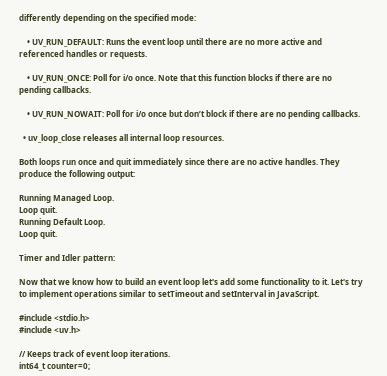differently depending on the specified mode:

    • UV_RUN_DEFAULT: Runs the event loop until there are no more active and referenced handles or requests.

    • UV_RUN_ONCE: Poll for i/o once. Note that this function blocks if there are no pending callbacks.

    • UV_RUN_NOWAIT: Poll for i/o once but don’t block if there are no pending callbacks.

  • uv_loop_close releases all internal loop resources.

Both loops run once and quit immediately since there are no active handles. They produce the following output:

Running Managed Loop.
Loop quit.
Running Default Loop.
Loop quit.

Timer and Idler pattern:

Now that we know how to build an event loop let's add some functionality to it. Let's try to implement operations similar to setTimeout and setInterval in JavaScript.

#include <stdio.h>
#include <uv.h>

// Keeps track of event loop iterations.
int64_t counter=0;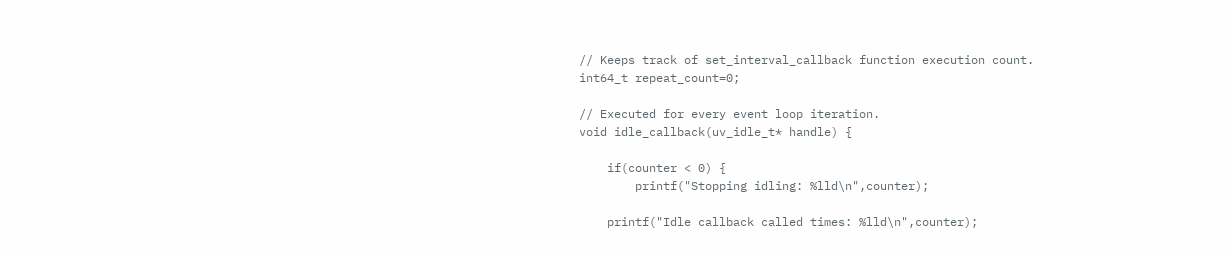// Keeps track of set_interval_callback function execution count.
int64_t repeat_count=0;

// Executed for every event loop iteration.
void idle_callback(uv_idle_t* handle) {

    if(counter < 0) {
        printf("Stopping idling: %lld\n",counter);

    printf("Idle callback called times: %lld\n",counter);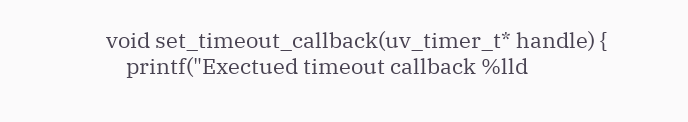void set_timeout_callback(uv_timer_t* handle) {
    printf("Exectued timeout callback %lld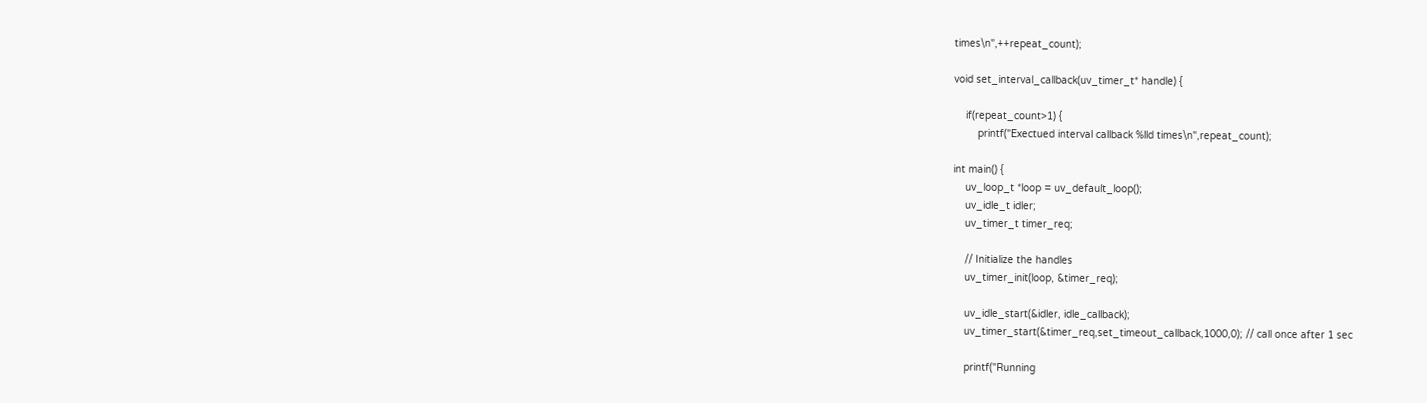times\n",++repeat_count);

void set_interval_callback(uv_timer_t* handle) {

    if(repeat_count>1) {
        printf("Exectued interval callback %lld times\n",repeat_count);

int main() {
    uv_loop_t *loop = uv_default_loop();
    uv_idle_t idler;
    uv_timer_t timer_req;

    // Initialize the handles
    uv_timer_init(loop, &timer_req);

    uv_idle_start(&idler, idle_callback);
    uv_timer_start(&timer_req,set_timeout_callback,1000,0); // call once after 1 sec

    printf("Running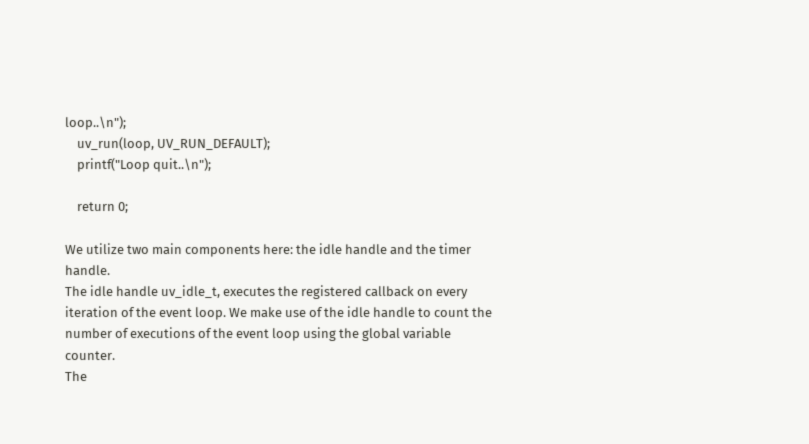loop..\n");
    uv_run(loop, UV_RUN_DEFAULT);
    printf("Loop quit..\n");

    return 0;

We utilize two main components here: the idle handle and the timer handle.
The idle handle uv_idle_t, executes the registered callback on every iteration of the event loop. We make use of the idle handle to count the number of executions of the event loop using the global variable counter.
The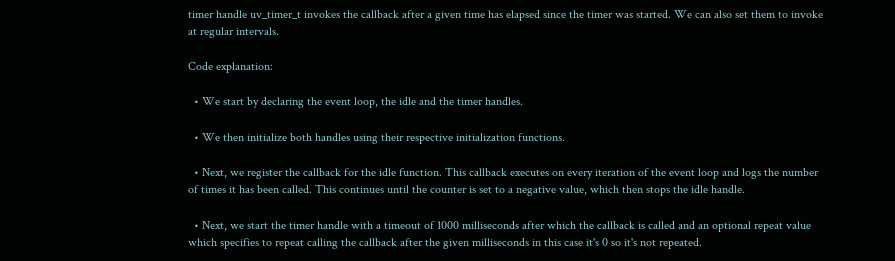timer handle uv_timer_t invokes the callback after a given time has elapsed since the timer was started. We can also set them to invoke at regular intervals.

Code explanation:

  • We start by declaring the event loop, the idle and the timer handles.

  • We then initialize both handles using their respective initialization functions.

  • Next, we register the callback for the idle function. This callback executes on every iteration of the event loop and logs the number of times it has been called. This continues until the counter is set to a negative value, which then stops the idle handle.

  • Next, we start the timer handle with a timeout of 1000 milliseconds after which the callback is called and an optional repeat value which specifies to repeat calling the callback after the given milliseconds in this case it's 0 so it's not repeated.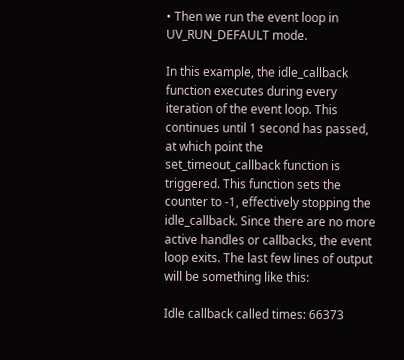• Then we run the event loop in UV_RUN_DEFAULT mode.

In this example, the idle_callback function executes during every iteration of the event loop. This continues until 1 second has passed, at which point the set_timeout_callback function is triggered. This function sets the counter to -1, effectively stopping the idle_callback. Since there are no more active handles or callbacks, the event loop exits. The last few lines of output will be something like this:

Idle callback called times: 66373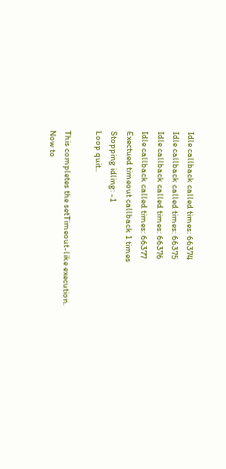Idle callback called times: 66374
Idle callback called times: 66375
Idle callback called times: 66376
Idle callback called times: 66377
Exectued timeout callback 1 times
Stopping idling: -1
Loop quit..

This completes the setTimeout-like execution.
Now to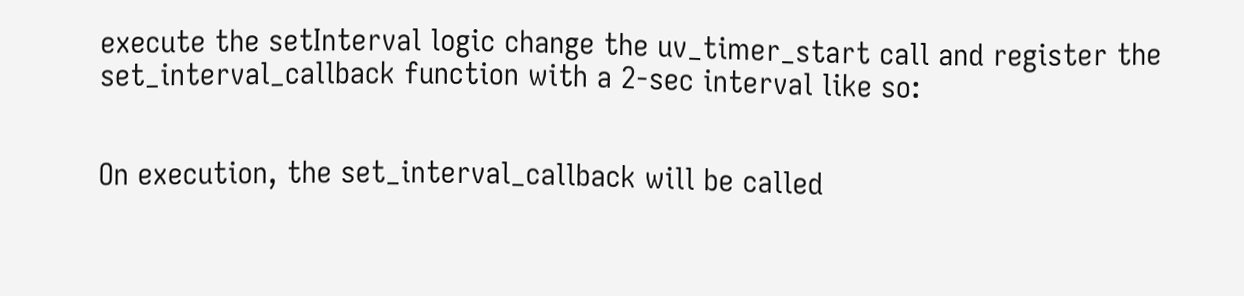execute the setInterval logic change the uv_timer_start call and register the set_interval_callback function with a 2-sec interval like so:


On execution, the set_interval_callback will be called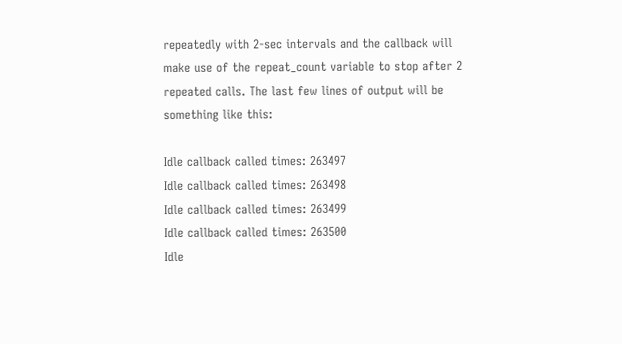repeatedly with 2-sec intervals and the callback will make use of the repeat_count variable to stop after 2 repeated calls. The last few lines of output will be something like this:

Idle callback called times: 263497
Idle callback called times: 263498
Idle callback called times: 263499
Idle callback called times: 263500
Idle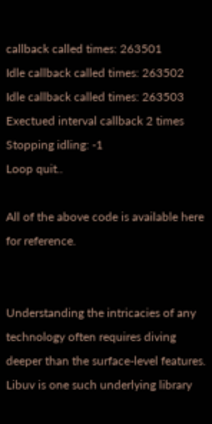callback called times: 263501
Idle callback called times: 263502
Idle callback called times: 263503
Exectued interval callback 2 times
Stopping idling: -1
Loop quit..

All of the above code is available here for reference.


Understanding the intricacies of any technology often requires diving deeper than the surface-level features. Libuv is one such underlying library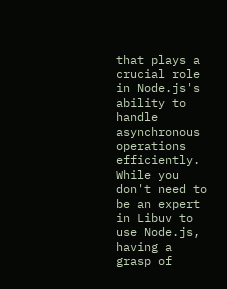that plays a crucial role in Node.js's ability to handle asynchronous operations efficiently. While you don't need to be an expert in Libuv to use Node.js, having a grasp of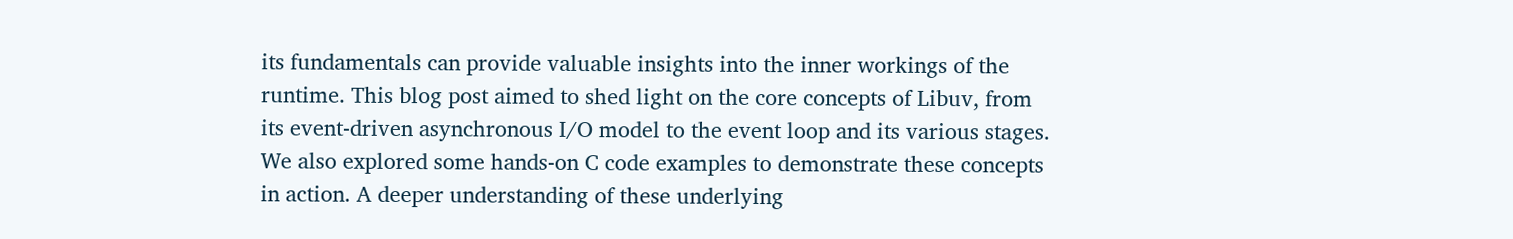its fundamentals can provide valuable insights into the inner workings of the runtime. This blog post aimed to shed light on the core concepts of Libuv, from its event-driven asynchronous I/O model to the event loop and its various stages. We also explored some hands-on C code examples to demonstrate these concepts in action. A deeper understanding of these underlying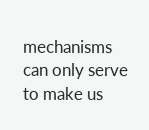mechanisms can only serve to make us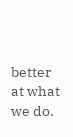better at what we do.